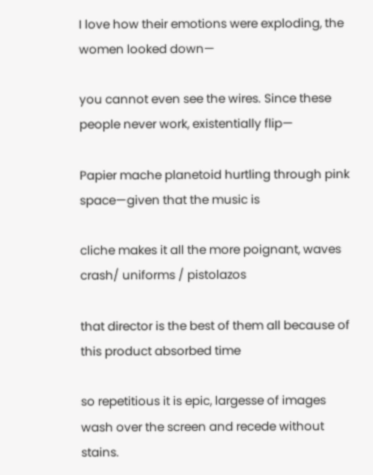I love how their emotions were exploding, the women looked down—

you cannot even see the wires. Since these people never work, existentially flip—

Papier mache planetoid hurtling through pink space—given that the music is

cliche makes it all the more poignant, waves crash/ uniforms / pistolazos

that director is the best of them all because of this product absorbed time

so repetitious it is epic, largesse of images wash over the screen and recede without stains.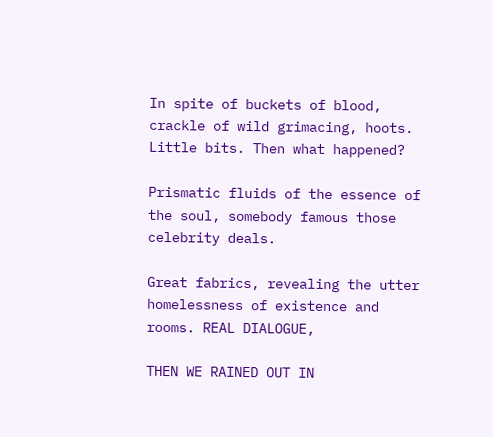In spite of buckets of blood, crackle of wild grimacing, hoots. Little bits. Then what happened?

Prismatic fluids of the essence of the soul, somebody famous those celebrity deals.

Great fabrics, revealing the utter homelessness of existence and rooms. REAL DIALOGUE,

THEN WE RAINED OUT IN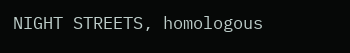NIGHT STREETS, homologous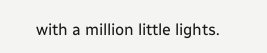with a million little lights.